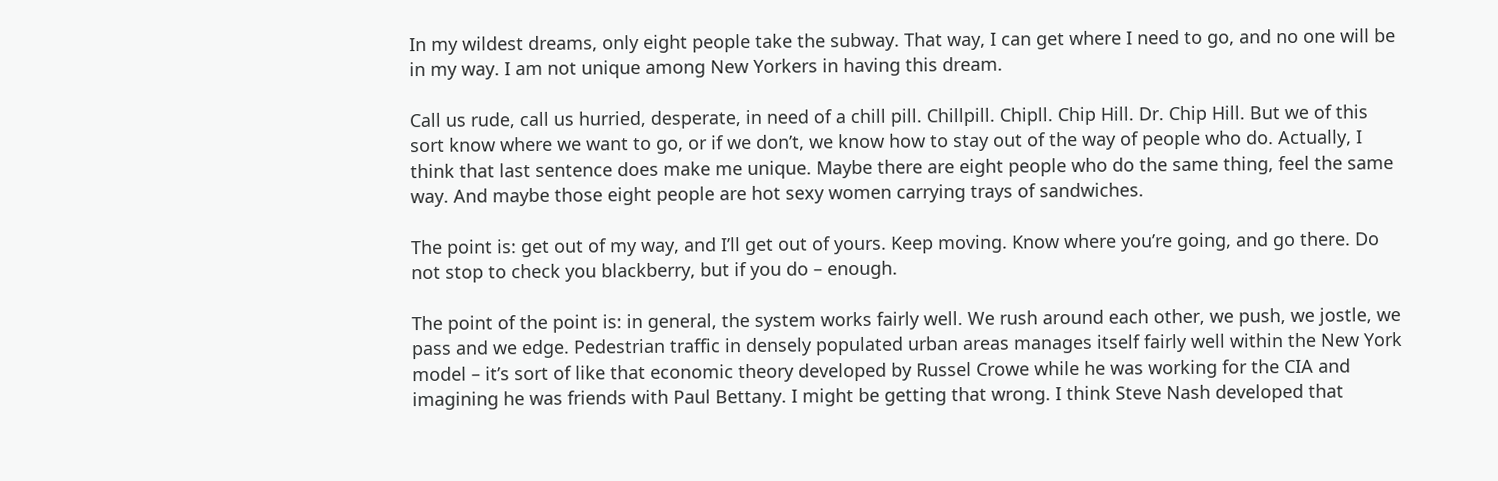In my wildest dreams, only eight people take the subway. That way, I can get where I need to go, and no one will be in my way. I am not unique among New Yorkers in having this dream.

Call us rude, call us hurried, desperate, in need of a chill pill. Chillpill. Chipll. Chip Hill. Dr. Chip Hill. But we of this sort know where we want to go, or if we don’t, we know how to stay out of the way of people who do. Actually, I think that last sentence does make me unique. Maybe there are eight people who do the same thing, feel the same way. And maybe those eight people are hot sexy women carrying trays of sandwiches.

The point is: get out of my way, and I’ll get out of yours. Keep moving. Know where you’re going, and go there. Do not stop to check you blackberry, but if you do – enough.

The point of the point is: in general, the system works fairly well. We rush around each other, we push, we jostle, we pass and we edge. Pedestrian traffic in densely populated urban areas manages itself fairly well within the New York model – it’s sort of like that economic theory developed by Russel Crowe while he was working for the CIA and imagining he was friends with Paul Bettany. I might be getting that wrong. I think Steve Nash developed that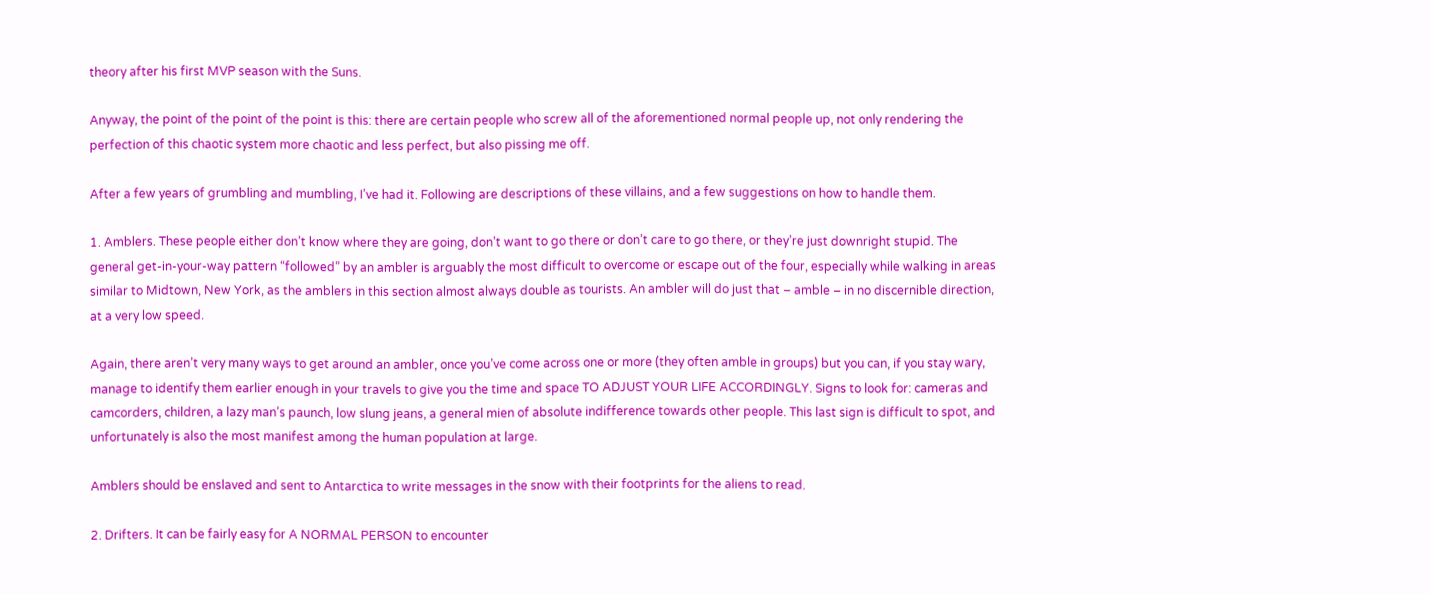theory after his first MVP season with the Suns.

Anyway, the point of the point of the point is this: there are certain people who screw all of the aforementioned normal people up, not only rendering the perfection of this chaotic system more chaotic and less perfect, but also pissing me off.

After a few years of grumbling and mumbling, I’ve had it. Following are descriptions of these villains, and a few suggestions on how to handle them.

1. Amblers. These people either don’t know where they are going, don’t want to go there or don’t care to go there, or they’re just downright stupid. The general get-in-your-way pattern “followed” by an ambler is arguably the most difficult to overcome or escape out of the four, especially while walking in areas similar to Midtown, New York, as the amblers in this section almost always double as tourists. An ambler will do just that – amble – in no discernible direction, at a very low speed.

Again, there aren’t very many ways to get around an ambler, once you’ve come across one or more (they often amble in groups) but you can, if you stay wary, manage to identify them earlier enough in your travels to give you the time and space TO ADJUST YOUR LIFE ACCORDINGLY. Signs to look for: cameras and camcorders, children, a lazy man’s paunch, low slung jeans, a general mien of absolute indifference towards other people. This last sign is difficult to spot, and unfortunately is also the most manifest among the human population at large.

Amblers should be enslaved and sent to Antarctica to write messages in the snow with their footprints for the aliens to read.

2. Drifters. It can be fairly easy for A NORMAL PERSON to encounter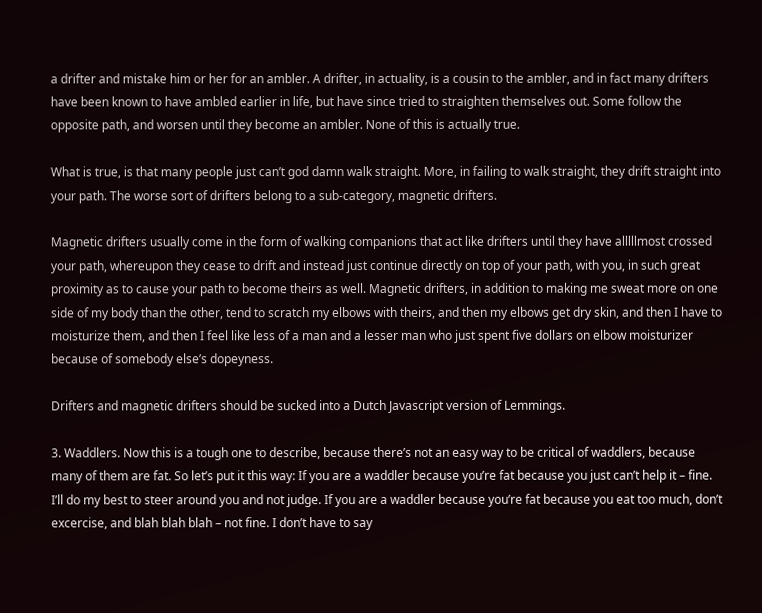a drifter and mistake him or her for an ambler. A drifter, in actuality, is a cousin to the ambler, and in fact many drifters have been known to have ambled earlier in life, but have since tried to straighten themselves out. Some follow the opposite path, and worsen until they become an ambler. None of this is actually true.

What is true, is that many people just can’t god damn walk straight. More, in failing to walk straight, they drift straight into your path. The worse sort of drifters belong to a sub-category, magnetic drifters.

Magnetic drifters usually come in the form of walking companions that act like drifters until they have alllllmost crossed your path, whereupon they cease to drift and instead just continue directly on top of your path, with you, in such great proximity as to cause your path to become theirs as well. Magnetic drifters, in addition to making me sweat more on one side of my body than the other, tend to scratch my elbows with theirs, and then my elbows get dry skin, and then I have to moisturize them, and then I feel like less of a man and a lesser man who just spent five dollars on elbow moisturizer because of somebody else’s dopeyness.

Drifters and magnetic drifters should be sucked into a Dutch Javascript version of Lemmings.

3. Waddlers. Now this is a tough one to describe, because there’s not an easy way to be critical of waddlers, because many of them are fat. So let’s put it this way: If you are a waddler because you’re fat because you just can’t help it – fine. I’ll do my best to steer around you and not judge. If you are a waddler because you’re fat because you eat too much, don’t excercise, and blah blah blah – not fine. I don’t have to say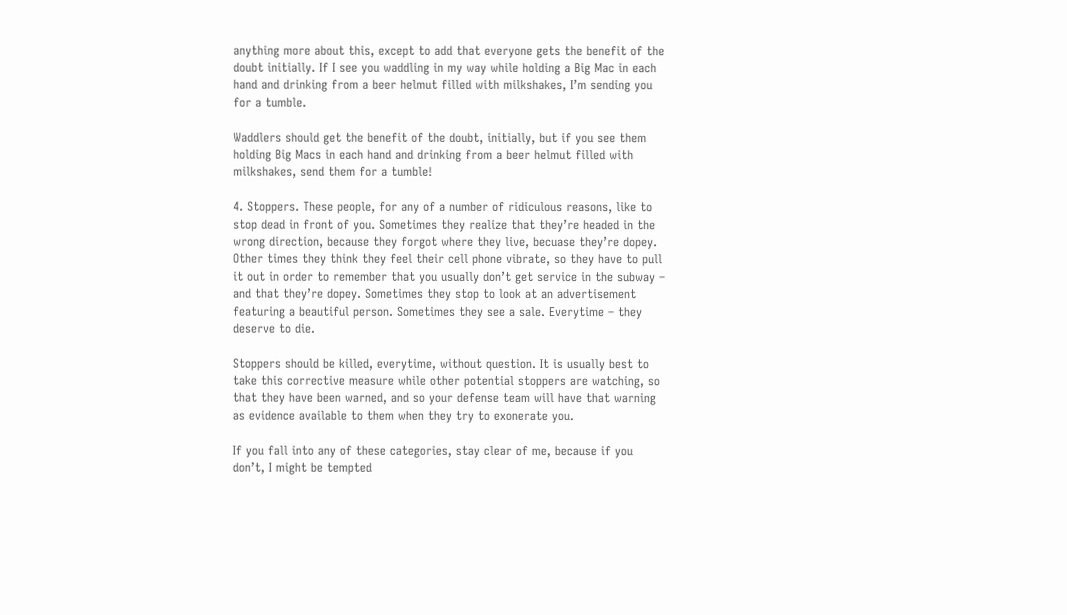anything more about this, except to add that everyone gets the benefit of the doubt initially. If I see you waddling in my way while holding a Big Mac in each hand and drinking from a beer helmut filled with milkshakes, I’m sending you for a tumble.

Waddlers should get the benefit of the doubt, initially, but if you see them holding Big Macs in each hand and drinking from a beer helmut filled with milkshakes, send them for a tumble!

4. Stoppers. These people, for any of a number of ridiculous reasons, like to stop dead in front of you. Sometimes they realize that they’re headed in the wrong direction, because they forgot where they live, becuase they’re dopey. Other times they think they feel their cell phone vibrate, so they have to pull it out in order to remember that you usually don’t get service in the subway – and that they’re dopey. Sometimes they stop to look at an advertisement featuring a beautiful person. Sometimes they see a sale. Everytime – they deserve to die.

Stoppers should be killed, everytime, without question. It is usually best to take this corrective measure while other potential stoppers are watching, so that they have been warned, and so your defense team will have that warning as evidence available to them when they try to exonerate you.

If you fall into any of these categories, stay clear of me, because if you don’t, I might be tempted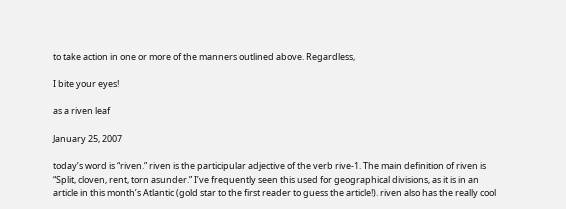to take action in one or more of the manners outlined above. Regardless,

I bite your eyes!

as a riven leaf

January 25, 2007

today’s word is “riven.” riven is the participular adjective of the verb rive-1. The main definition of riven is “Split, cloven, rent, torn asunder.” I’ve frequently seen this used for geographical divisions, as it is in an article in this month’s Atlantic (gold star to the first reader to guess the article!). riven also has the really cool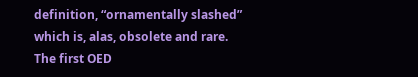definition, “ornamentally slashed” which is, alas, obsolete and rare.  The first OED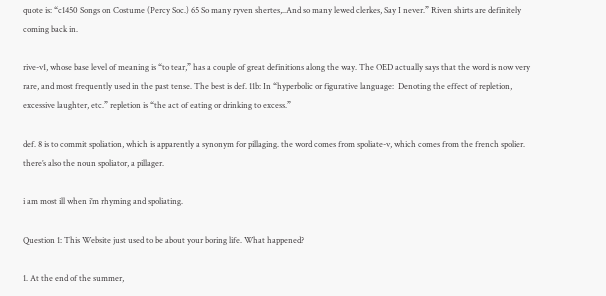quote is: “c1450 Songs on Costume (Percy Soc.) 65 So many ryven shertes,..And so many lewed clerkes, Say I never.” Riven shirts are definitely coming back in.

rive-v1, whose base level of meaning is “to tear,” has a couple of great definitions along the way. The OED actually says that the word is now very rare, and most frequently used in the past tense. The best is def. 11b: In “hyperbolic or figurative language:  Denoting the effect of repletion, excessive laughter, etc.” repletion is “the act of eating or drinking to excess.”

def. 8 is to commit spoliation, which is apparently a synonym for pillaging. the word comes from spoliate-v, which comes from the french spolier. there’s also the noun spoliator, a pillager.

i am most ill when i’m rhyming and spoliating.

Question 1: This Website just used to be about your boring life. What happened?

1. At the end of the summer,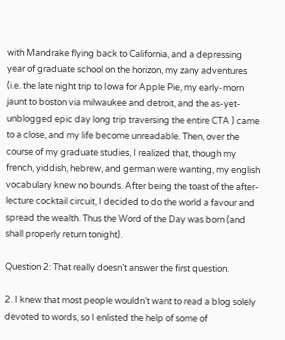with Mandrake flying back to California, and a depressing year of graduate school on the horizon, my zany adventures (i.e. the late night trip to Iowa for Apple Pie, my early-morn jaunt to boston via milwaukee and detroit, and the as-yet-unblogged epic day long trip traversing the entire CTA ) came to a close, and my life become unreadable. Then, over the course of my graduate studies, I realized that, though my french, yiddish, hebrew, and german were wanting, my english vocabulary knew no bounds. After being the toast of the after-lecture cocktail circuit, I decided to do the world a favour and spread the wealth. Thus the Word of the Day was born (and shall properly return tonight).

Question 2: That really doesn’t answer the first question.

2. I knew that most people wouldn’t want to read a blog solely devoted to words, so I enlisted the help of some of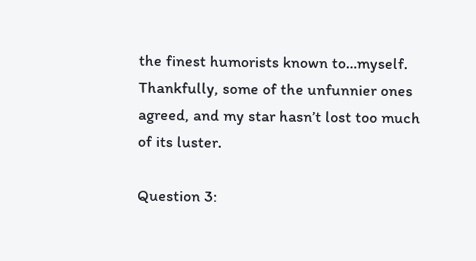the finest humorists known to…myself. Thankfully, some of the unfunnier ones agreed, and my star hasn’t lost too much of its luster.

Question 3: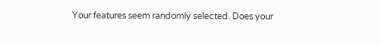Your features seem randomly selected. Does your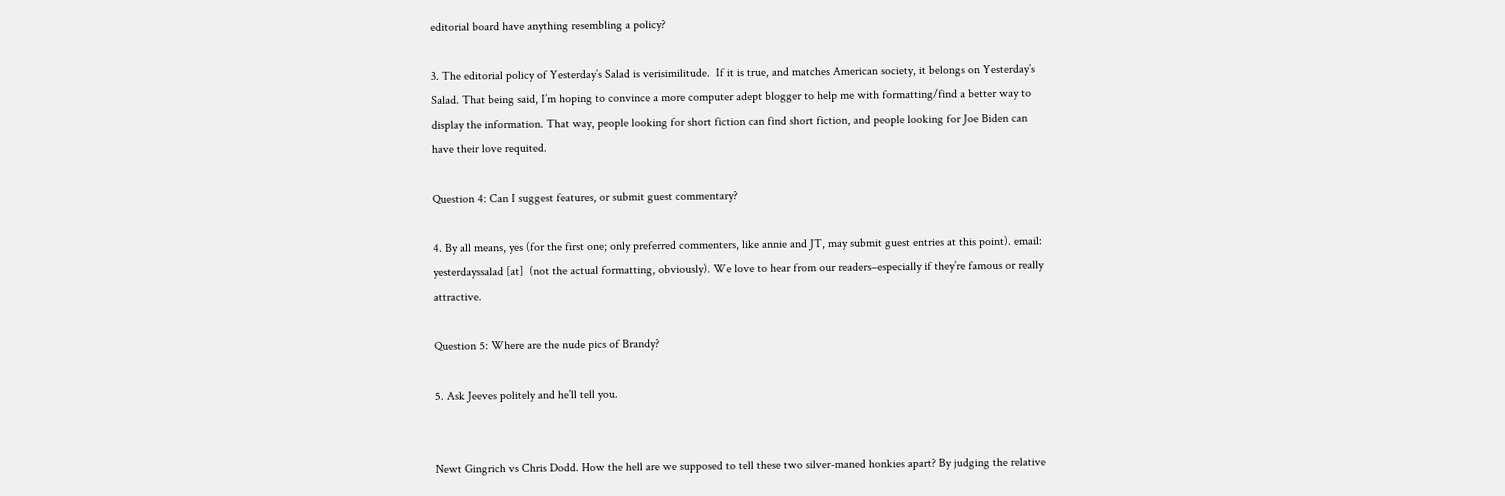editorial board have anything resembling a policy?

3. The editorial policy of Yesterday’s Salad is verisimilitude.  If it is true, and matches American society, it belongs on Yesterday’s Salad. That being said, I’m hoping to convince a more computer adept blogger to help me with formatting/find a better way to display the information. That way, people looking for short fiction can find short fiction, and people looking for Joe Biden can have their love requited.

Question 4: Can I suggest features, or submit guest commentary?

4. By all means, yes (for the first one; only preferred commenters, like annie and JT, may submit guest entries at this point). email: yesterdayssalad [at]  (not the actual formatting, obviously). We love to hear from our readers–especially if they’re famous or really attractive.

Question 5: Where are the nude pics of Brandy?

5. Ask Jeeves politely and he’ll tell you.


Newt Gingrich vs Chris Dodd. How the hell are we supposed to tell these two silver-maned honkies apart? By judging the relative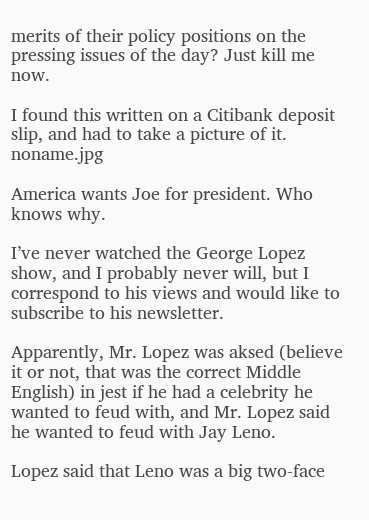merits of their policy positions on the pressing issues of the day? Just kill me now.

I found this written on a Citibank deposit slip, and had to take a picture of it. noname.jpg

America wants Joe for president. Who knows why.

I’ve never watched the George Lopez show, and I probably never will, but I correspond to his views and would like to subscribe to his newsletter.

Apparently, Mr. Lopez was aksed (believe it or not, that was the correct Middle English) in jest if he had a celebrity he wanted to feud with, and Mr. Lopez said he wanted to feud with Jay Leno.

Lopez said that Leno was a big two-face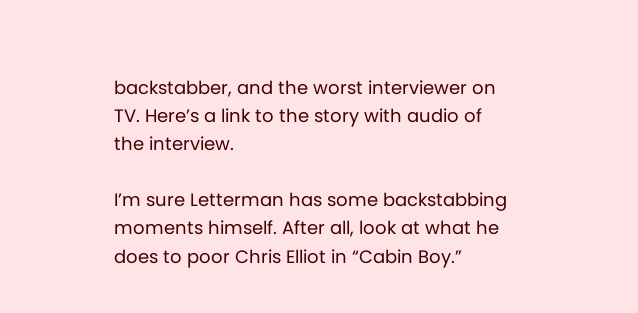backstabber, and the worst interviewer on TV. Here’s a link to the story with audio of the interview.

I’m sure Letterman has some backstabbing moments himself. After all, look at what he does to poor Chris Elliot in “Cabin Boy.”